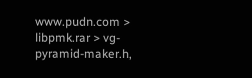www.pudn.com > libpmk.rar > vg-pyramid-maker.h,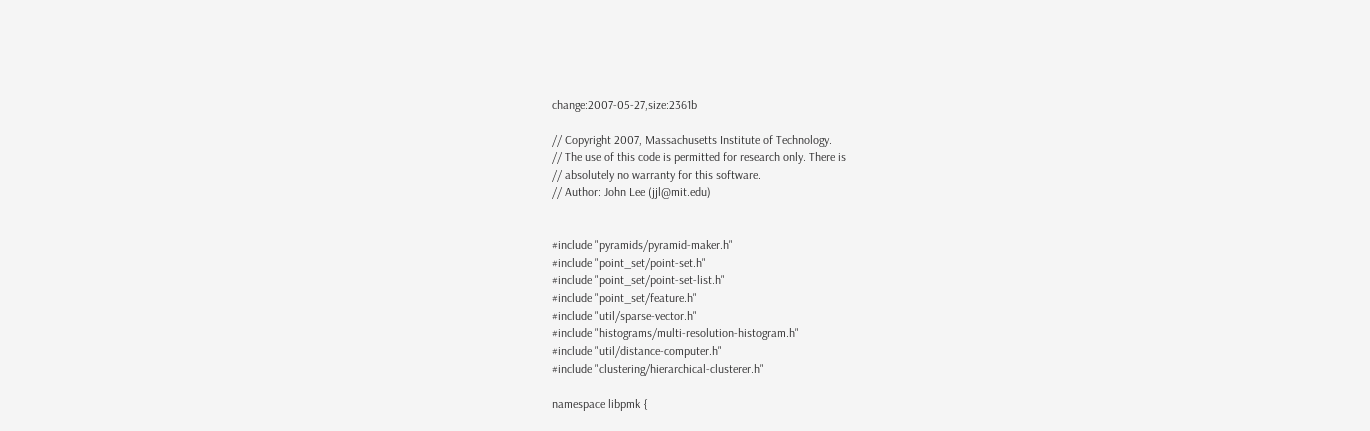change:2007-05-27,size:2361b

// Copyright 2007, Massachusetts Institute of Technology.
// The use of this code is permitted for research only. There is
// absolutely no warranty for this software.
// Author: John Lee (jjl@mit.edu)


#include "pyramids/pyramid-maker.h"
#include "point_set/point-set.h"
#include "point_set/point-set-list.h"
#include "point_set/feature.h"
#include "util/sparse-vector.h"
#include "histograms/multi-resolution-histogram.h"
#include "util/distance-computer.h"
#include "clustering/hierarchical-clusterer.h"

namespace libpmk {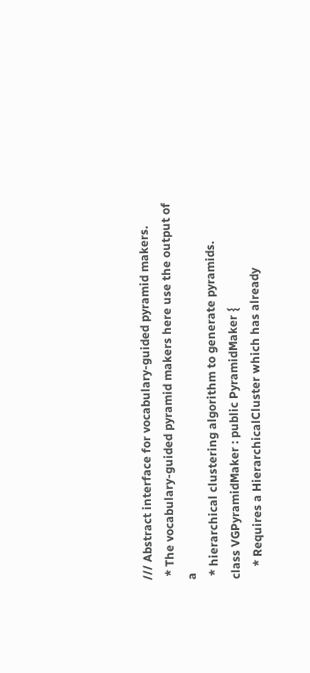/// Abstract interface for vocabulary-guided pyramid makers.
 * The vocabulary-guided pyramid makers here use the output of a
 * hierarchical clustering algorithm to generate pyramids.
class VGPyramidMaker : public PyramidMaker {
    * Requires a HierarchicalCluster which has already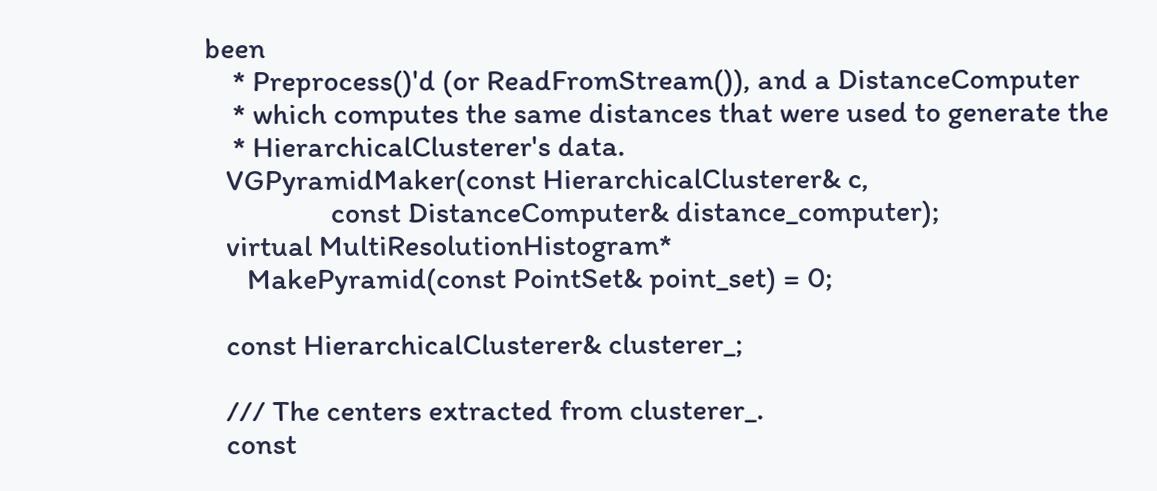been
    * Preprocess()'d (or ReadFromStream()), and a DistanceComputer
    * which computes the same distances that were used to generate the
    * HierarchicalClusterer's data.
   VGPyramidMaker(const HierarchicalClusterer& c,
                  const DistanceComputer& distance_computer);
   virtual MultiResolutionHistogram*
      MakePyramid(const PointSet& point_set) = 0;

   const HierarchicalClusterer& clusterer_;

   /// The centers extracted from clusterer_.
   const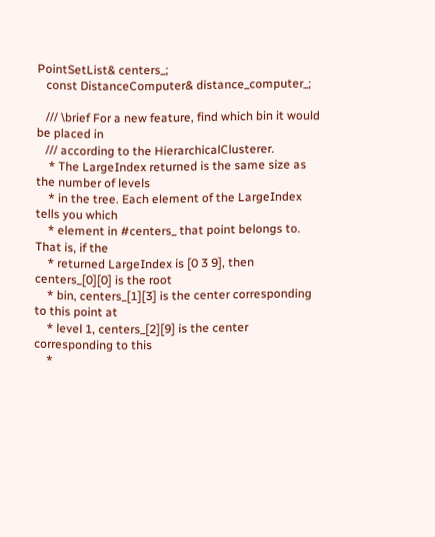PointSetList& centers_;
   const DistanceComputer& distance_computer_;

   /// \brief For a new feature, find which bin it would be placed in
   /// according to the HierarchicalClusterer.
    * The LargeIndex returned is the same size as the number of levels
    * in the tree. Each element of the LargeIndex tells you which
    * element in #centers_ that point belongs to. That is, if the
    * returned LargeIndex is [0 3 9], then centers_[0][0] is the root
    * bin, centers_[1][3] is the center corresponding to this point at
    * level 1, centers_[2][9] is the center corresponding to this
    *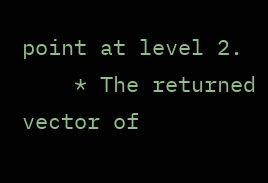point at level 2.
    * The returned vector of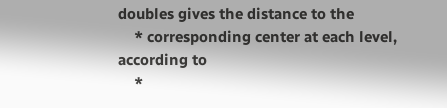doubles gives the distance to the
    * corresponding center at each level, according to
    *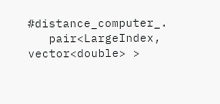#distance_computer_.
   pair<LargeIndex, vector<double> >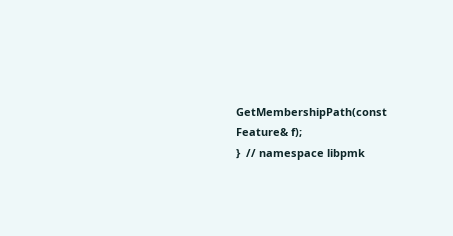GetMembershipPath(const Feature& f);
}  // namespace libpmk